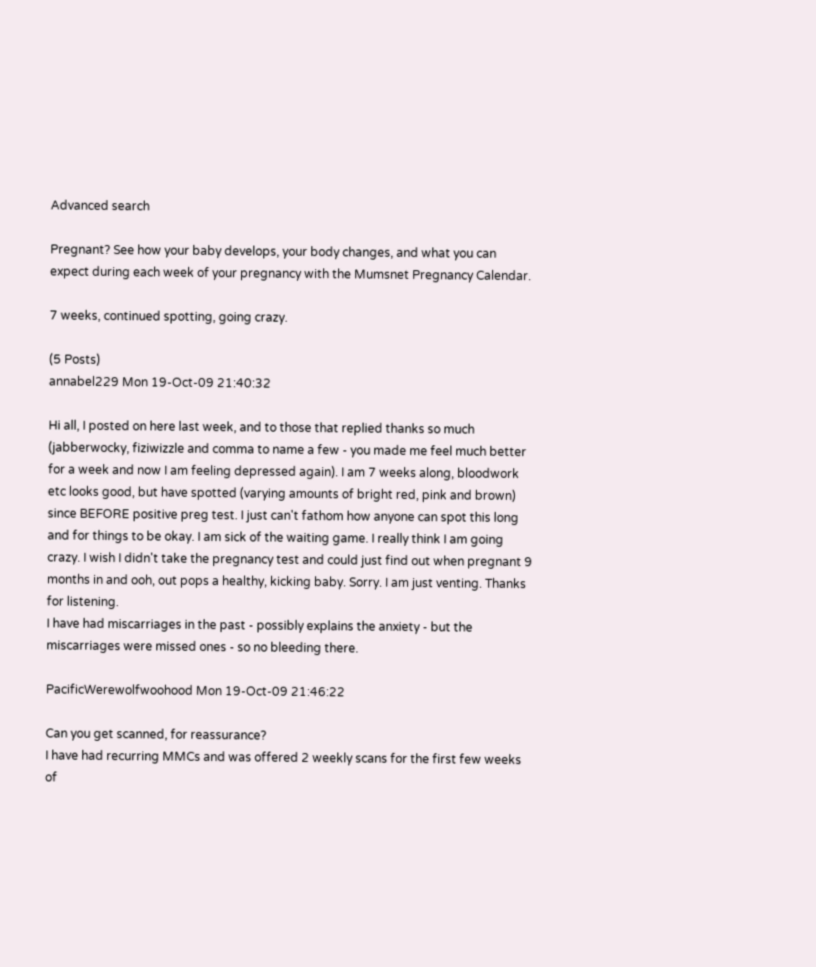Advanced search

Pregnant? See how your baby develops, your body changes, and what you can expect during each week of your pregnancy with the Mumsnet Pregnancy Calendar.

7 weeks, continued spotting, going crazy.

(5 Posts)
annabel229 Mon 19-Oct-09 21:40:32

Hi all, I posted on here last week, and to those that replied thanks so much (jabberwocky, fiziwizzle and comma to name a few - you made me feel much better for a week and now I am feeling depressed again). I am 7 weeks along, bloodwork etc looks good, but have spotted (varying amounts of bright red, pink and brown) since BEFORE positive preg test. I just can't fathom how anyone can spot this long and for things to be okay. I am sick of the waiting game. I really think I am going crazy. I wish I didn't take the pregnancy test and could just find out when pregnant 9 months in and ooh, out pops a healthy, kicking baby. Sorry. I am just venting. Thanks for listening.
I have had miscarriages in the past - possibly explains the anxiety - but the miscarriages were missed ones - so no bleeding there.

PacificWerewolfwoohood Mon 19-Oct-09 21:46:22

Can you get scanned, for reassurance?
I have had recurring MMCs and was offered 2 weekly scans for the first few weeks of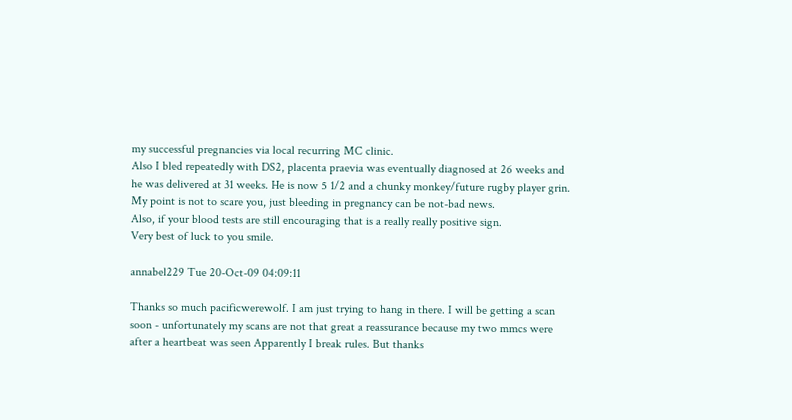my successful pregnancies via local recurring MC clinic.
Also I bled repeatedly with DS2, placenta praevia was eventually diagnosed at 26 weeks and he was delivered at 31 weeks. He is now 5 1/2 and a chunky monkey/future rugby player grin.
My point is not to scare you, just bleeding in pregnancy can be not-bad news.
Also, if your blood tests are still encouraging that is a really really positive sign.
Very best of luck to you smile.

annabel229 Tue 20-Oct-09 04:09:11

Thanks so much pacificwerewolf. I am just trying to hang in there. I will be getting a scan soon - unfortunately my scans are not that great a reassurance because my two mmcs were after a heartbeat was seen Apparently I break rules. But thanks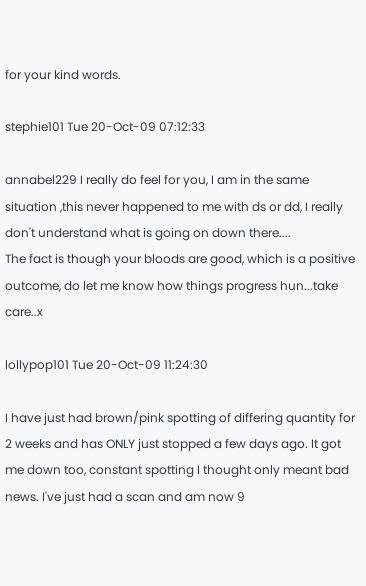for your kind words.

stephie101 Tue 20-Oct-09 07:12:33

annabel229 I really do feel for you, I am in the same situation ,this never happened to me with ds or dd, I really don't understand what is going on down there....
The fact is though your bloods are good, which is a positive outcome, do let me know how things progress hun...take care..x

lollypop101 Tue 20-Oct-09 11:24:30

I have just had brown/pink spotting of differing quantity for 2 weeks and has ONLY just stopped a few days ago. It got me down too, constant spotting I thought only meant bad news. I've just had a scan and am now 9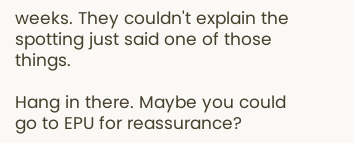weeks. They couldn't explain the spotting just said one of those things.

Hang in there. Maybe you could go to EPU for reassurance?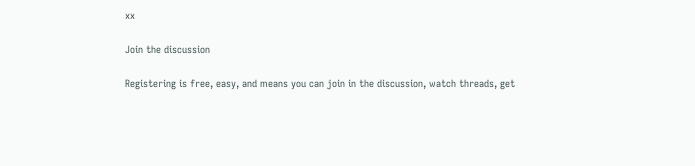xx

Join the discussion

Registering is free, easy, and means you can join in the discussion, watch threads, get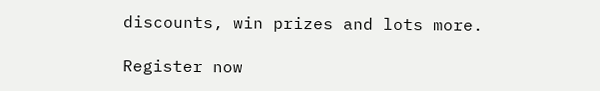discounts, win prizes and lots more.

Register now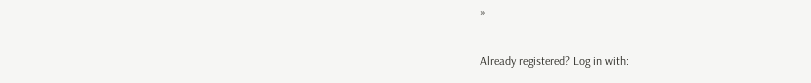»

Already registered? Log in with: